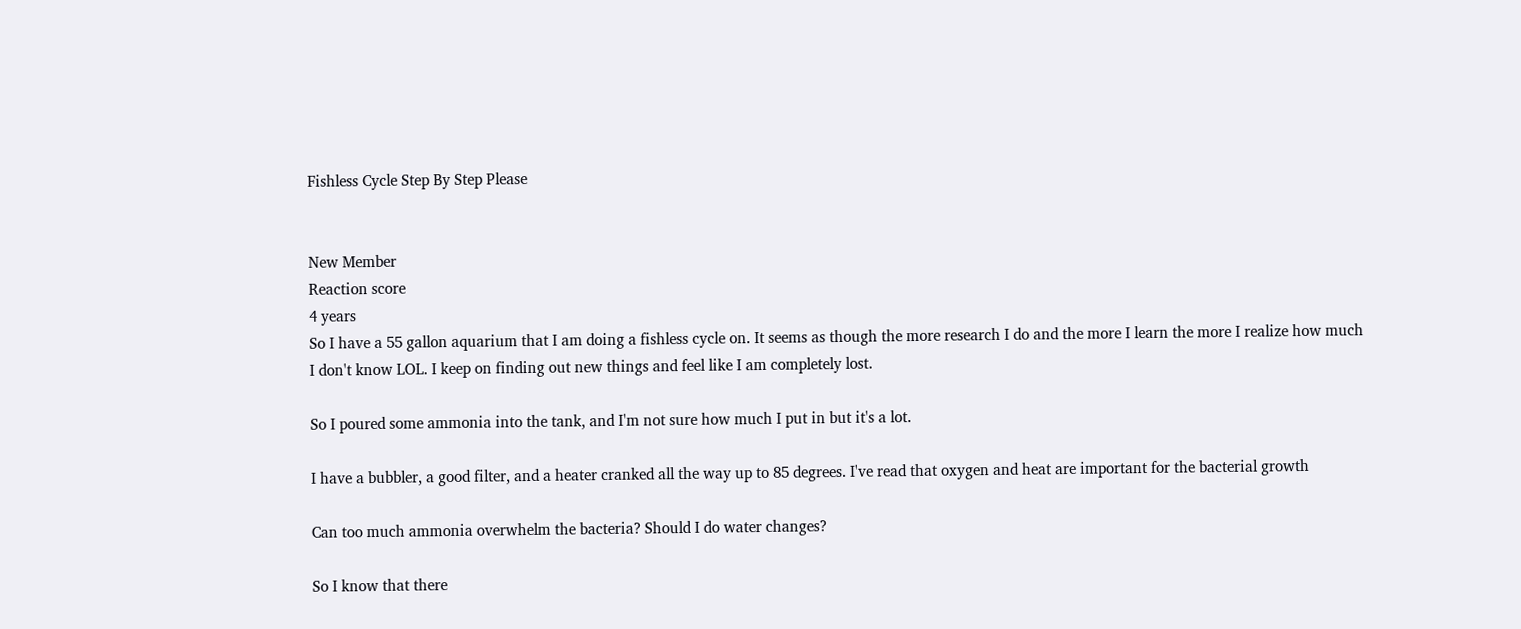Fishless Cycle Step By Step Please


New Member
Reaction score
4 years
So I have a 55 gallon aquarium that I am doing a fishless cycle on. It seems as though the more research I do and the more I learn the more I realize how much I don't know LOL. I keep on finding out new things and feel like I am completely lost.

So I poured some ammonia into the tank, and I'm not sure how much I put in but it's a lot.

I have a bubbler, a good filter, and a heater cranked all the way up to 85 degrees. I've read that oxygen and heat are important for the bacterial growth

Can too much ammonia overwhelm the bacteria? Should I do water changes?

So I know that there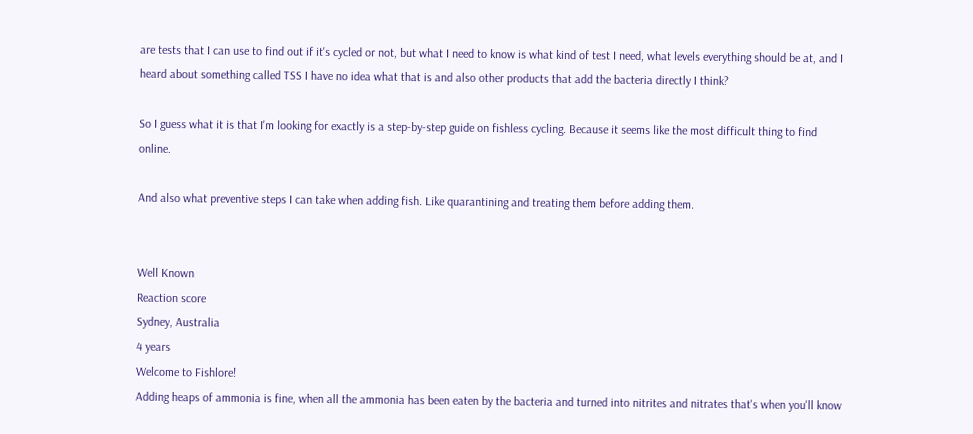are tests that I can use to find out if it's cycled or not, but what I need to know is what kind of test I need, what levels everything should be at, and I heard about something called TSS I have no idea what that is and also other products that add the bacteria directly I think?

So I guess what it is that I'm looking for exactly is a step-by-step guide on fishless cycling. Because it seems like the most difficult thing to find online.

And also what preventive steps I can take when adding fish. Like quarantining and treating them before adding them.


Well Known
Reaction score
Sydney, Australia
4 years
Welcome to Fishlore!
Adding heaps of ammonia is fine, when all the ammonia has been eaten by the bacteria and turned into nitrites and nitrates that's when you'll know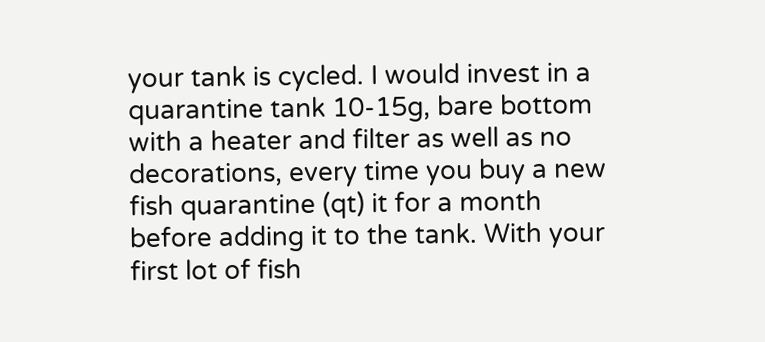your tank is cycled. I would invest in a quarantine tank 10-15g, bare bottom with a heater and filter as well as no decorations, every time you buy a new fish quarantine (qt) it for a month before adding it to the tank. With your first lot of fish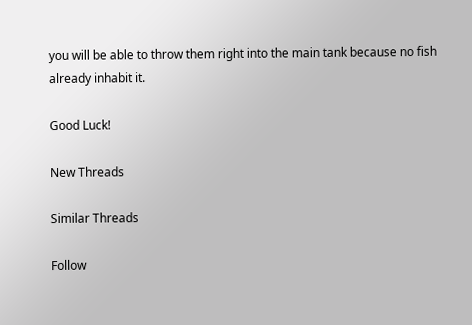you will be able to throw them right into the main tank because no fish already inhabit it.

Good Luck!

New Threads

Similar Threads

Follow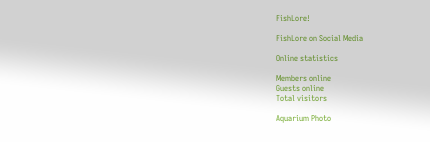FishLore!

FishLore on Social Media

Online statistics

Members online
Guests online
Total visitors

Aquarium Photo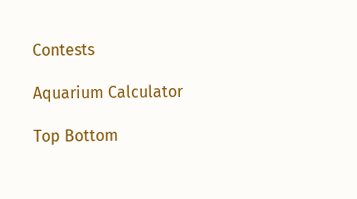Contests

Aquarium Calculator

Top Bottom